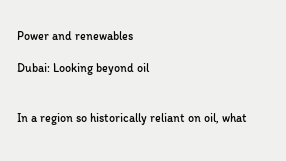Power and renewables

Dubai: Looking beyond oil


In a region so historically reliant on oil, what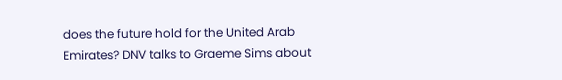does the future hold for the United Arab Emirates? DNV talks to Graeme Sims about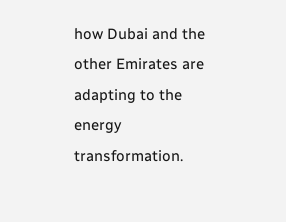how Dubai and the other Emirates are adapting to the energy transformation.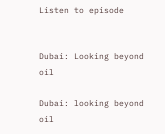Listen to episode


Dubai: Looking beyond oil

Dubai: looking beyond oil